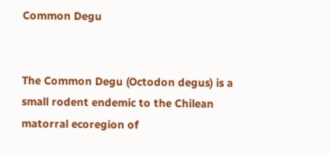Common Degu


The Common Degu (Octodon degus) is a small rodent endemic to the Chilean matorral ecoregion of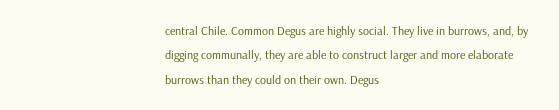central Chile. Common Degus are highly social. They live in burrows, and, by digging communally, they are able to construct larger and more elaborate burrows than they could on their own. Degus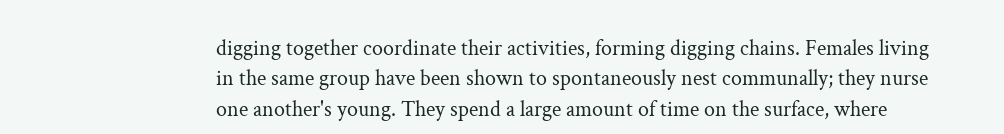digging together coordinate their activities, forming digging chains. Females living in the same group have been shown to spontaneously nest communally; they nurse one another's young. They spend a large amount of time on the surface, where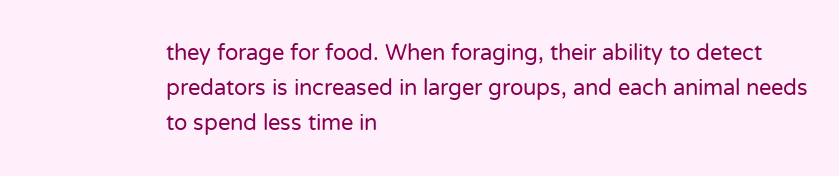they forage for food. When foraging, their ability to detect predators is increased in larger groups, and each animal needs to spend less time in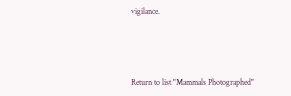vigilance.




Return to list "Mammals Photographed"